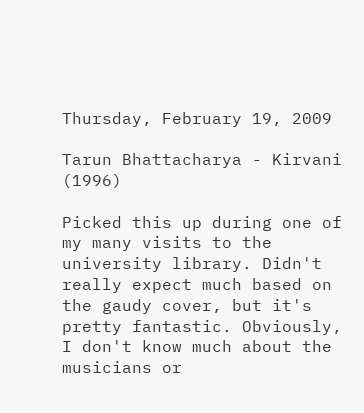Thursday, February 19, 2009

Tarun Bhattacharya - Kirvani (1996)

Picked this up during one of my many visits to the university library. Didn't really expect much based on the gaudy cover, but it's pretty fantastic. Obviously, I don't know much about the musicians or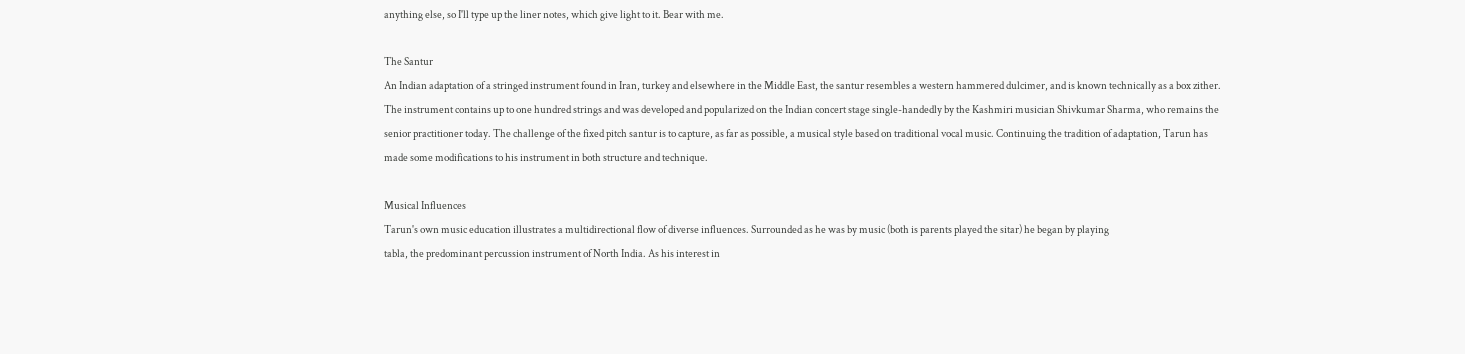anything else, so I'll type up the liner notes, which give light to it. Bear with me.

The Santur
An Indian adaptation of a stringed instrument found in Iran, turkey and elsewhere in the Middle East, the santur resembles a western hammered dulcimer, and is known technically as a box zither. The instrument contains up to one hundred strings and was developed and popularized on the Indian concert stage single-handedly by the Kashmiri musician Shivkumar Sharma, who remains the senior practitioner today. The challenge of the fixed pitch santur is to capture, as far as possible, a musical style based on traditional vocal music. Continuing the tradition of adaptation, Tarun has made some modifications to his instrument in both structure and technique.

Musical Influences
Tarun's own music education illustrates a multidirectional flow of diverse influences. Surrounded as he was by music (both is parents played the sitar) he began by playing
tabla, the predominant percussion instrument of North India. As his interest in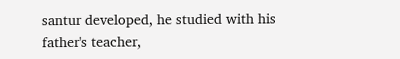santur developed, he studied with his father's teacher,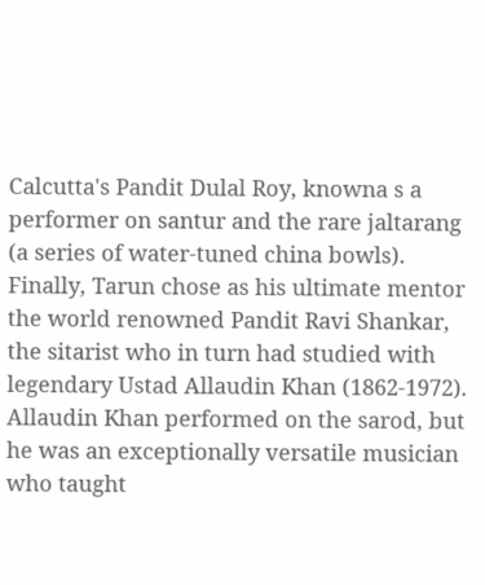Calcutta's Pandit Dulal Roy, knowna s a performer on santur and the rare jaltarang (a series of water-tuned china bowls). Finally, Tarun chose as his ultimate mentor the world renowned Pandit Ravi Shankar, the sitarist who in turn had studied with legendary Ustad Allaudin Khan (1862-1972). Allaudin Khan performed on the sarod, but he was an exceptionally versatile musician who taught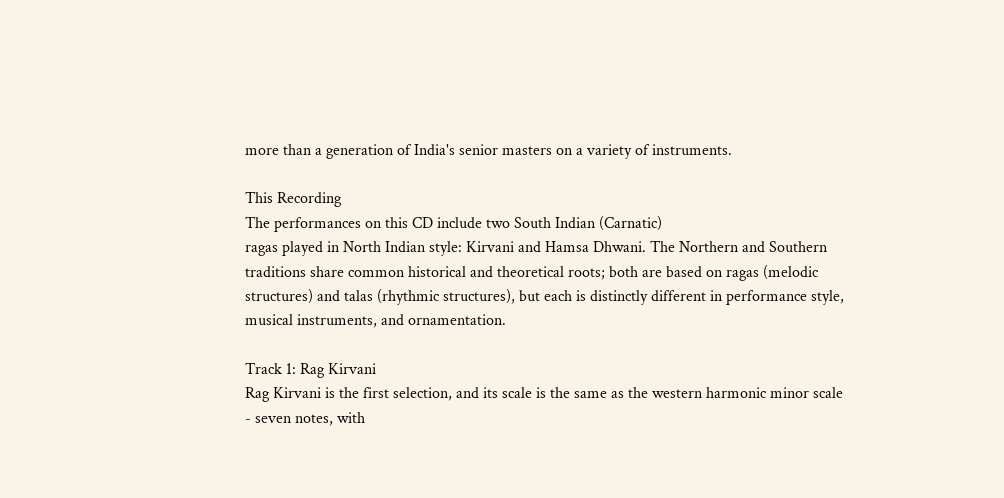more than a generation of India's senior masters on a variety of instruments.

This Recording
The performances on this CD include two South Indian (Carnatic)
ragas played in North Indian style: Kirvani and Hamsa Dhwani. The Northern and Southern traditions share common historical and theoretical roots; both are based on ragas (melodic structures) and talas (rhythmic structures), but each is distinctly different in performance style, musical instruments, and ornamentation.

Track 1: Rag Kirvani
Rag Kirvani is the first selection, and its scale is the same as the western harmonic minor scale - seven notes, with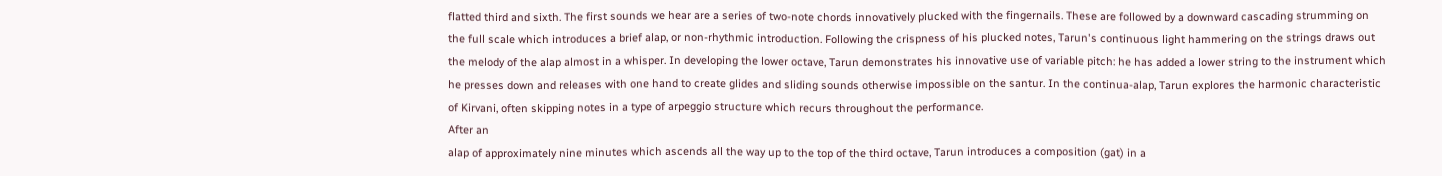flatted third and sixth. The first sounds we hear are a series of two-note chords innovatively plucked with the fingernails. These are followed by a downward cascading strumming on the full scale which introduces a brief alap, or non-rhythmic introduction. Following the crispness of his plucked notes, Tarun's continuous light hammering on the strings draws out the melody of the alap almost in a whisper. In developing the lower octave, Tarun demonstrates his innovative use of variable pitch: he has added a lower string to the instrument which he presses down and releases with one hand to create glides and sliding sounds otherwise impossible on the santur. In the continua-alap, Tarun explores the harmonic characteristic of Kirvani, often skipping notes in a type of arpeggio structure which recurs throughout the performance.
After an
alap of approximately nine minutes which ascends all the way up to the top of the third octave, Tarun introduces a composition (gat) in a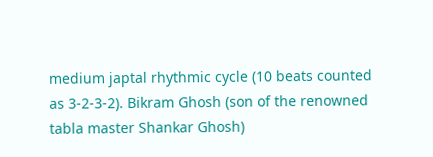medium japtal rhythmic cycle (10 beats counted as 3-2-3-2). Bikram Ghosh (son of the renowned tabla master Shankar Ghosh)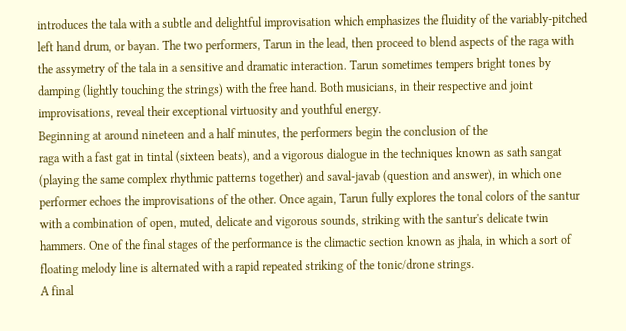introduces the tala with a subtle and delightful improvisation which emphasizes the fluidity of the variably-pitched left hand drum, or bayan. The two performers, Tarun in the lead, then proceed to blend aspects of the raga with the assymetry of the tala in a sensitive and dramatic interaction. Tarun sometimes tempers bright tones by damping (lightly touching the strings) with the free hand. Both musicians, in their respective and joint improvisations, reveal their exceptional virtuosity and youthful energy.
Beginning at around nineteen and a half minutes, the performers begin the conclusion of the
raga with a fast gat in tintal (sixteen beats), and a vigorous dialogue in the techniques known as sath sangat (playing the same complex rhythmic patterns together) and saval-javab (question and answer), in which one performer echoes the improvisations of the other. Once again, Tarun fully explores the tonal colors of the santur with a combination of open, muted, delicate and vigorous sounds, striking with the santur's delicate twin hammers. One of the final stages of the performance is the climactic section known as jhala, in which a sort of floating melody line is alternated with a rapid repeated striking of the tonic/drone strings.
A final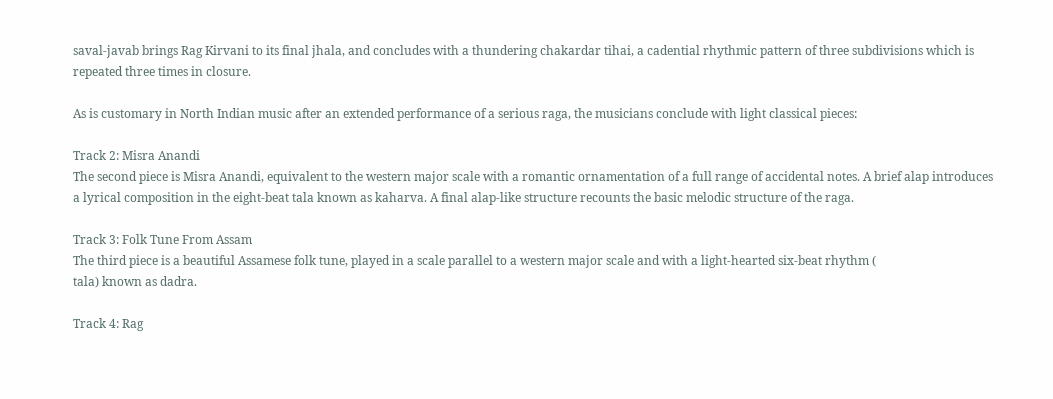saval-javab brings Rag Kirvani to its final jhala, and concludes with a thundering chakardar tihai, a cadential rhythmic pattern of three subdivisions which is repeated three times in closure.

As is customary in North Indian music after an extended performance of a serious raga, the musicians conclude with light classical pieces:

Track 2: Misra Anandi
The second piece is Misra Anandi, equivalent to the western major scale with a romantic ornamentation of a full range of accidental notes. A brief alap introduces a lyrical composition in the eight-beat tala known as kaharva. A final alap-like structure recounts the basic melodic structure of the raga.

Track 3: Folk Tune From Assam
The third piece is a beautiful Assamese folk tune, played in a scale parallel to a western major scale and with a light-hearted six-beat rhythm (
tala) known as dadra.

Track 4: Rag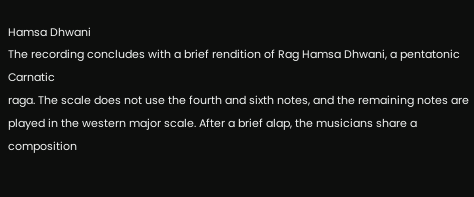Hamsa Dhwani
The recording concludes with a brief rendition of Rag Hamsa Dhwani, a pentatonic Carnatic
raga. The scale does not use the fourth and sixth notes, and the remaining notes are played in the western major scale. After a brief alap, the musicians share a composition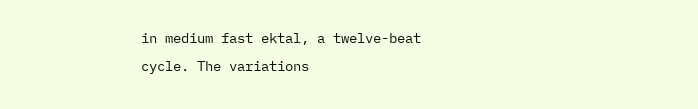in medium fast ektal, a twelve-beat cycle. The variations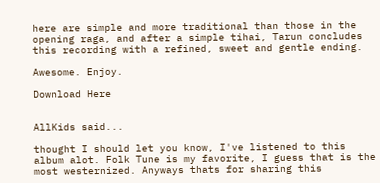here are simple and more traditional than those in the opening raga, and after a simple tihai, Tarun concludes this recording with a refined, sweet and gentle ending.

Awesome. Enjoy.

Download Here


AllKids said...

thought I should let you know, I've listened to this album alot. Folk Tune is my favorite, I guess that is the most westernized. Anyways thats for sharing this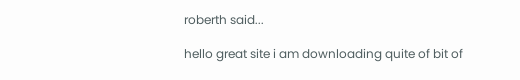roberth said...

hello great site i am downloading quite of bit of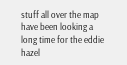stuff all over the map have been looking a long time for the eddie hazel